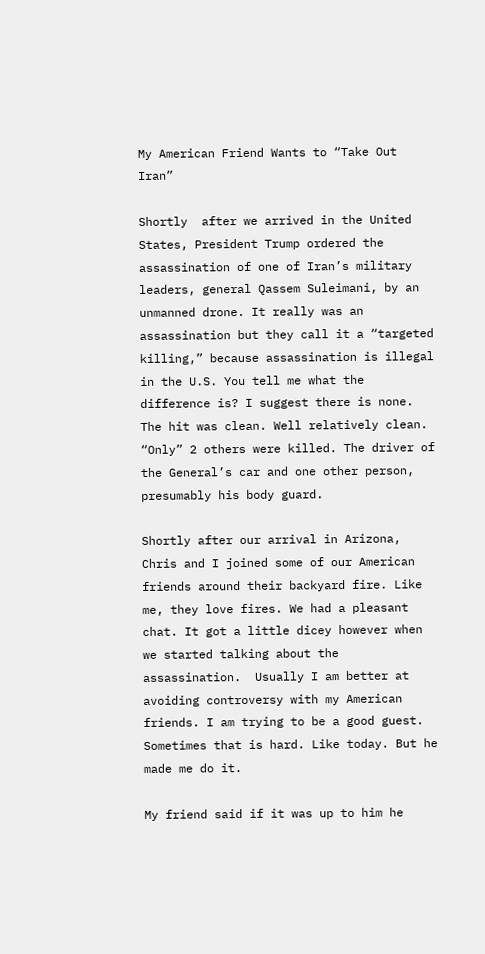My American Friend Wants to “Take Out Iran”

Shortly  after we arrived in the United States, President Trump ordered the assassination of one of Iran’s military leaders, general Qassem Suleimani, by an unmanned drone. It really was an assassination but they call it a “targeted killing,” because assassination is illegal in the U.S. You tell me what the difference is? I suggest there is none. The hit was clean. Well relatively clean. “Only” 2 others were killed. The driver of the General’s car and one other person, presumably his body guard.

Shortly after our arrival in Arizona, Chris and I joined some of our American friends around their backyard fire. Like me, they love fires. We had a pleasant chat. It got a little dicey however when we started talking about the assassination.  Usually I am better at avoiding controversy with my American friends. I am trying to be a good guest. Sometimes that is hard. Like today. But he made me do it.

My friend said if it was up to him he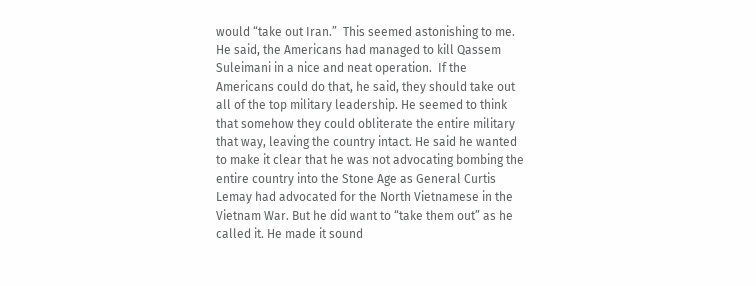would “take out Iran.”  This seemed astonishing to me.  He said, the Americans had managed to kill Qassem Suleimani in a nice and neat operation.  If the Americans could do that, he said, they should take out all of the top military leadership. He seemed to think that somehow they could obliterate the entire military that way, leaving the country intact. He said he wanted to make it clear that he was not advocating bombing the entire country into the Stone Age as General Curtis Lemay had advocated for the North Vietnamese in the Vietnam War. But he did want to “take them out” as he called it. He made it sound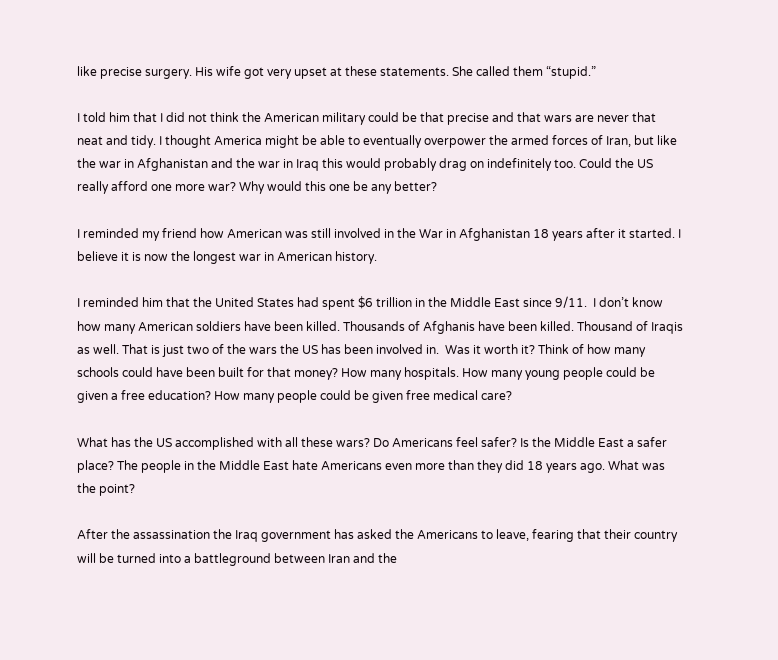like precise surgery. His wife got very upset at these statements. She called them “stupid.”

I told him that I did not think the American military could be that precise and that wars are never that neat and tidy. I thought America might be able to eventually overpower the armed forces of Iran, but like the war in Afghanistan and the war in Iraq this would probably drag on indefinitely too. Could the US really afford one more war? Why would this one be any better?

I reminded my friend how American was still involved in the War in Afghanistan 18 years after it started. I believe it is now the longest war in American history.

I reminded him that the United States had spent $6 trillion in the Middle East since 9/11.  I don’t know how many American soldiers have been killed. Thousands of Afghanis have been killed. Thousand of Iraqis as well. That is just two of the wars the US has been involved in.  Was it worth it? Think of how many schools could have been built for that money? How many hospitals. How many young people could be given a free education? How many people could be given free medical care?

What has the US accomplished with all these wars? Do Americans feel safer? Is the Middle East a safer place? The people in the Middle East hate Americans even more than they did 18 years ago. What was the point?

After the assassination the Iraq government has asked the Americans to leave, fearing that their country will be turned into a battleground between Iran and the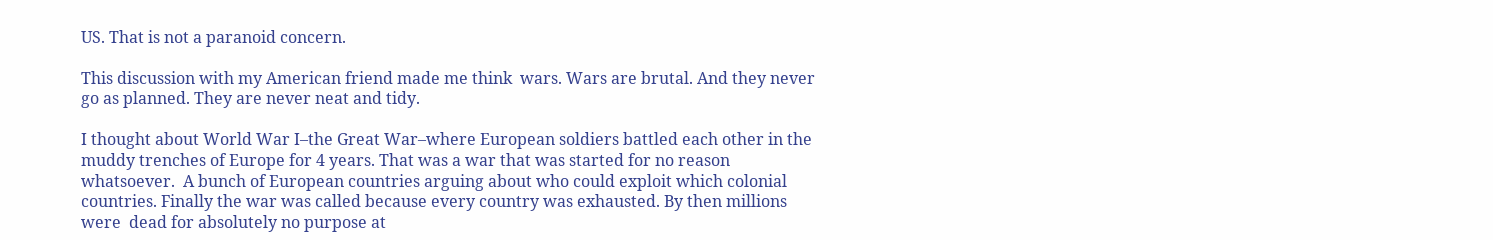US. That is not a paranoid concern.

This discussion with my American friend made me think  wars. Wars are brutal. And they never go as planned. They are never neat and tidy.

I thought about World War I–the Great War–where European soldiers battled each other in the muddy trenches of Europe for 4 years. That was a war that was started for no reason whatsoever.  A bunch of European countries arguing about who could exploit which colonial countries. Finally the war was called because every country was exhausted. By then millions were  dead for absolutely no purpose at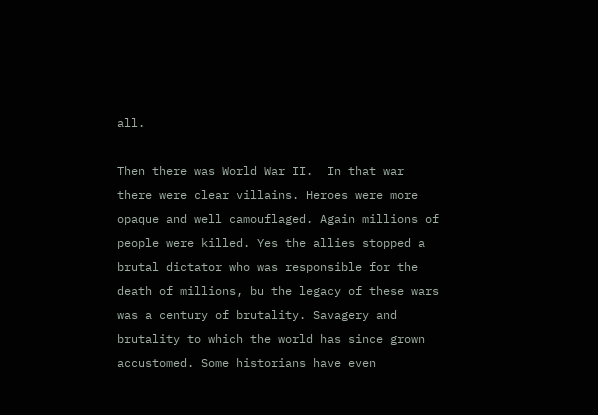all.

Then there was World War II.  In that war there were clear villains. Heroes were more opaque and well camouflaged. Again millions of people were killed. Yes the allies stopped a brutal dictator who was responsible for the death of millions, bu the legacy of these wars was a century of brutality. Savagery and brutality to which the world has since grown accustomed. Some historians have even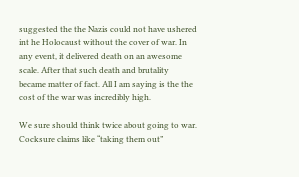suggested the the Nazis could not have ushered int he Holocaust without the cover of war. In any event, it delivered death on an awesome scale. After that such death and brutality  became matter of fact. All I am saying is the the cost of the war was incredibly high.

We sure should think twice about going to war. Cocksure claims like “taking them out”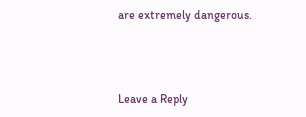are extremely dangerous.



Leave a Reply